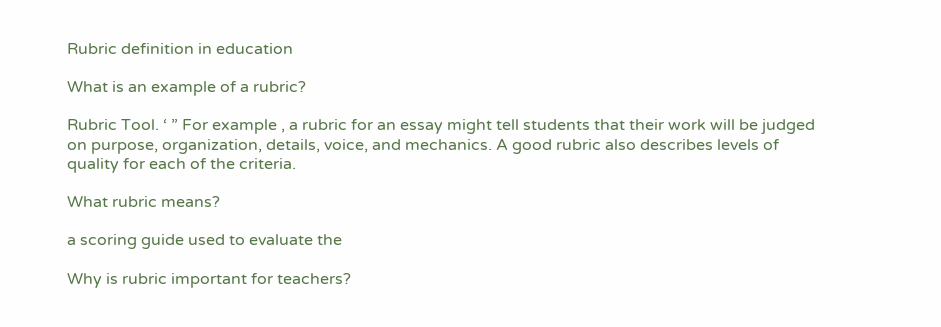Rubric definition in education

What is an example of a rubric?

Rubric Tool. ‘ ” For example , a rubric for an essay might tell students that their work will be judged on purpose, organization, details, voice, and mechanics. A good rubric also describes levels of quality for each of the criteria.

What rubric means?

a scoring guide used to evaluate the

Why is rubric important for teachers?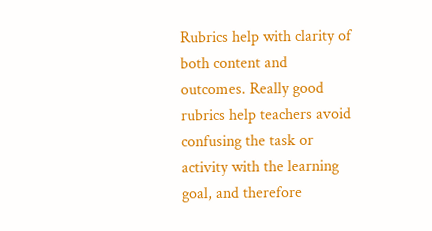Rubrics help with clarity of both content and outcomes. Really good rubrics help teachers avoid confusing the task or activity with the learning goal, and therefore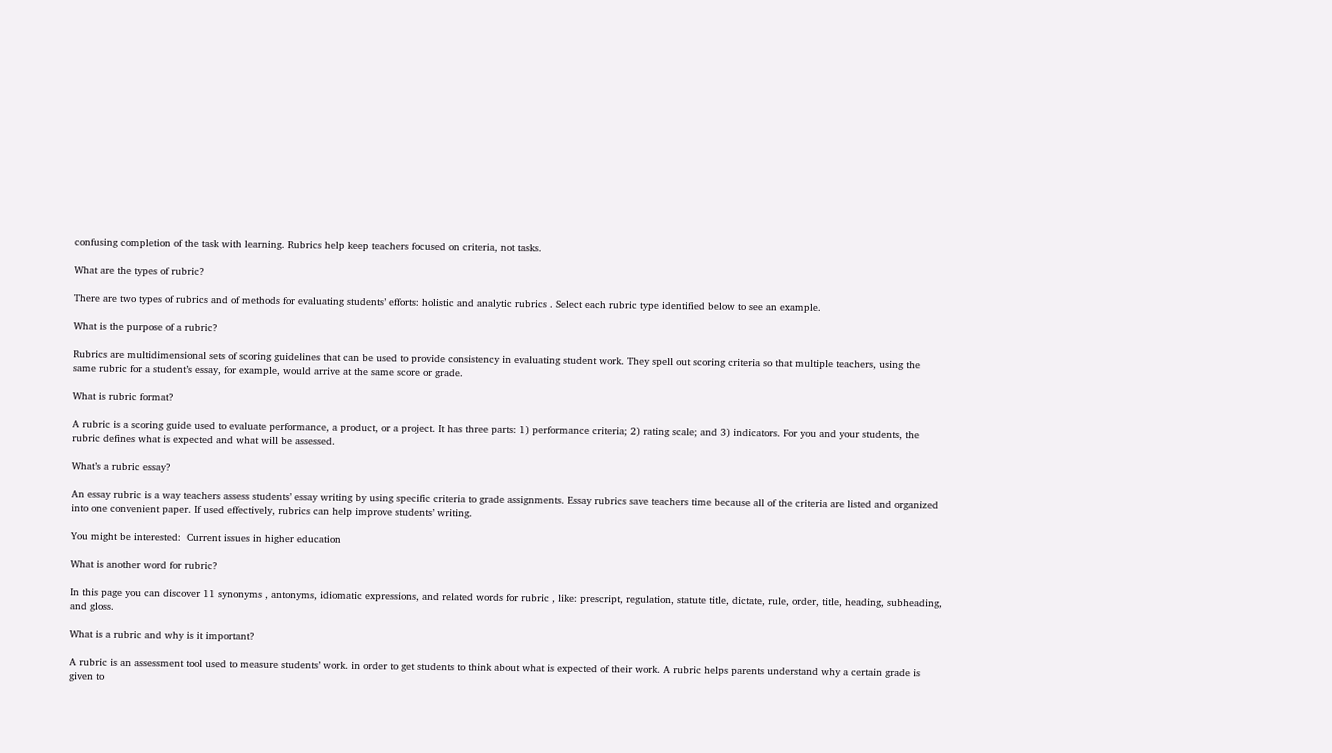confusing completion of the task with learning. Rubrics help keep teachers focused on criteria, not tasks.

What are the types of rubric?

There are two types of rubrics and of methods for evaluating students’ efforts: holistic and analytic rubrics . Select each rubric type identified below to see an example.

What is the purpose of a rubric?

Rubrics are multidimensional sets of scoring guidelines that can be used to provide consistency in evaluating student work. They spell out scoring criteria so that multiple teachers, using the same rubric for a student’s essay, for example, would arrive at the same score or grade.

What is rubric format?

A rubric is a scoring guide used to evaluate performance, a product, or a project. It has three parts: 1) performance criteria; 2) rating scale; and 3) indicators. For you and your students, the rubric defines what is expected and what will be assessed.

What’s a rubric essay?

An essay rubric is a way teachers assess students’ essay writing by using specific criteria to grade assignments. Essay rubrics save teachers time because all of the criteria are listed and organized into one convenient paper. If used effectively, rubrics can help improve students’ writing.

You might be interested:  Current issues in higher education

What is another word for rubric?

In this page you can discover 11 synonyms , antonyms, idiomatic expressions, and related words for rubric , like: prescript, regulation, statute title, dictate, rule, order, title, heading, subheading, and gloss.

What is a rubric and why is it important?

A rubric is an assessment tool used to measure students’ work. in order to get students to think about what is expected of their work. A rubric helps parents understand why a certain grade is given to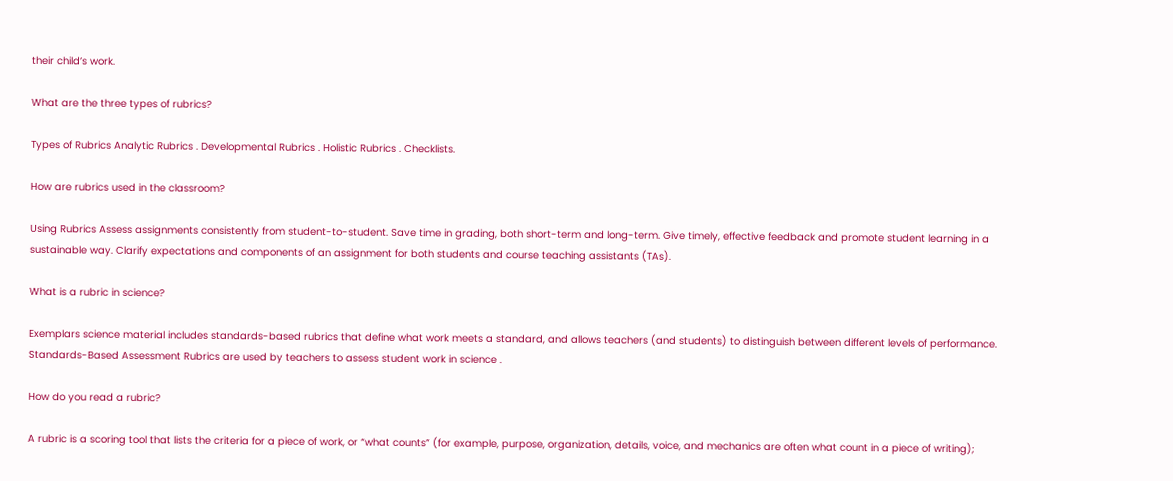their child’s work.

What are the three types of rubrics?

Types of Rubrics Analytic Rubrics . Developmental Rubrics . Holistic Rubrics . Checklists.

How are rubrics used in the classroom?

Using Rubrics Assess assignments consistently from student-to-student. Save time in grading, both short-term and long-term. Give timely, effective feedback and promote student learning in a sustainable way. Clarify expectations and components of an assignment for both students and course teaching assistants (TAs).

What is a rubric in science?

Exemplars science material includes standards-based rubrics that define what work meets a standard, and allows teachers (and students) to distinguish between different levels of performance. Standards-Based Assessment Rubrics are used by teachers to assess student work in science .

How do you read a rubric?

A rubric is a scoring tool that lists the criteria for a piece of work, or “what counts” (for example, purpose, organization, details, voice, and mechanics are often what count in a piece of writing);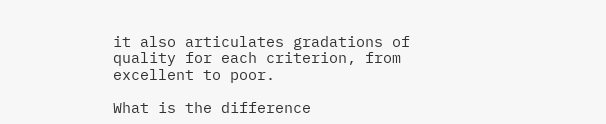it also articulates gradations of quality for each criterion, from excellent to poor.

What is the difference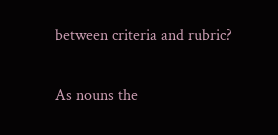between criteria and rubric?

As nouns the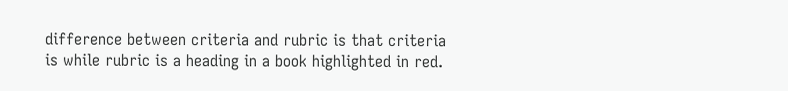difference between criteria and rubric is that criteria is while rubric is a heading in a book highlighted in red.